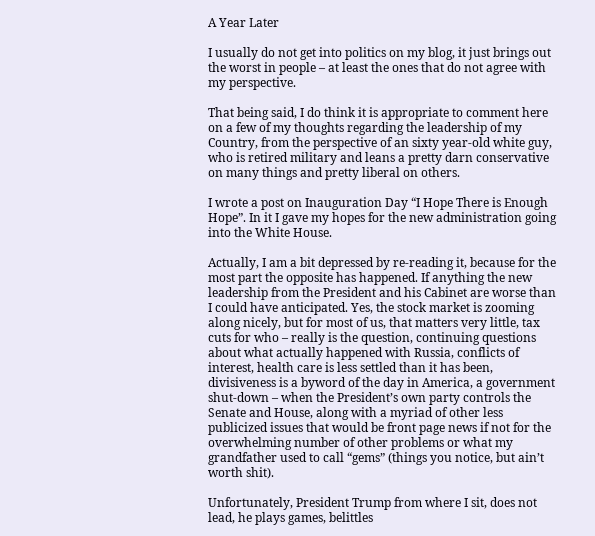A Year Later

I usually do not get into politics on my blog, it just brings out the worst in people – at least the ones that do not agree with my perspective.

That being said, I do think it is appropriate to comment here on a few of my thoughts regarding the leadership of my Country, from the perspective of an sixty year-old white guy, who is retired military and leans a pretty darn conservative on many things and pretty liberal on others.

I wrote a post on Inauguration Day “I Hope There is Enough Hope”. In it I gave my hopes for the new administration going into the White House.

Actually, I am a bit depressed by re-reading it, because for the most part the opposite has happened. If anything the new leadership from the President and his Cabinet are worse than I could have anticipated. Yes, the stock market is zooming along nicely, but for most of us, that matters very little, tax cuts for who – really is the question, continuing questions about what actually happened with Russia, conflicts of interest, health care is less settled than it has been, divisiveness is a byword of the day in America, a government shut-down – when the President’s own party controls the Senate and House, along with a myriad of other less publicized issues that would be front page news if not for the overwhelming number of other problems or what my grandfather used to call “gems” (things you notice, but ain’t worth shit).

Unfortunately, President Trump from where I sit, does not lead, he plays games, belittles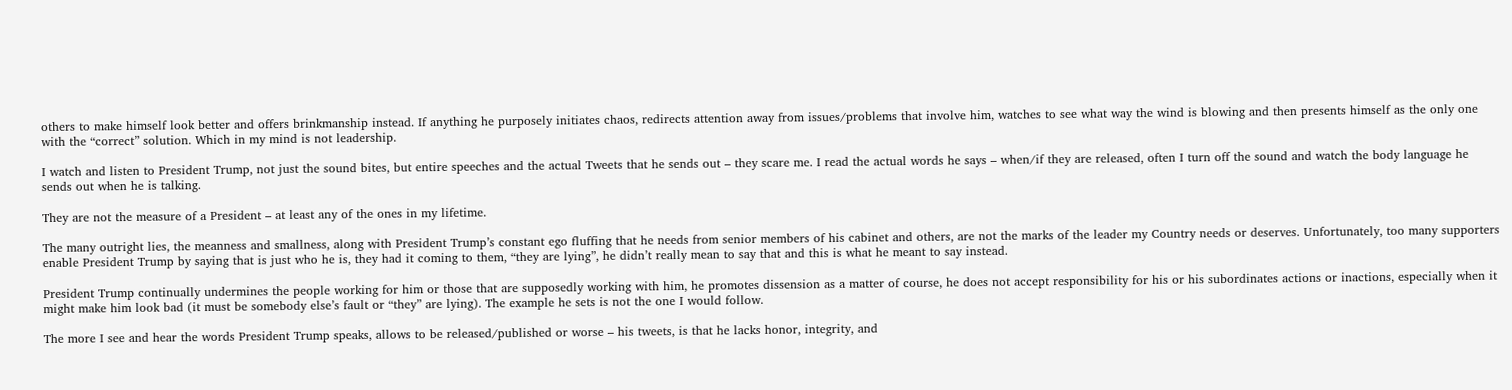others to make himself look better and offers brinkmanship instead. If anything he purposely initiates chaos, redirects attention away from issues/problems that involve him, watches to see what way the wind is blowing and then presents himself as the only one with the “correct” solution. Which in my mind is not leadership.

I watch and listen to President Trump, not just the sound bites, but entire speeches and the actual Tweets that he sends out – they scare me. I read the actual words he says – when/if they are released, often I turn off the sound and watch the body language he sends out when he is talking.

They are not the measure of a President – at least any of the ones in my lifetime.

The many outright lies, the meanness and smallness, along with President Trump’s constant ego fluffing that he needs from senior members of his cabinet and others, are not the marks of the leader my Country needs or deserves. Unfortunately, too many supporters enable President Trump by saying that is just who he is, they had it coming to them, “they are lying”, he didn’t really mean to say that and this is what he meant to say instead.

President Trump continually undermines the people working for him or those that are supposedly working with him, he promotes dissension as a matter of course, he does not accept responsibility for his or his subordinates actions or inactions, especially when it might make him look bad (it must be somebody else’s fault or “they” are lying). The example he sets is not the one I would follow.

The more I see and hear the words President Trump speaks, allows to be released/published or worse – his tweets, is that he lacks honor, integrity, and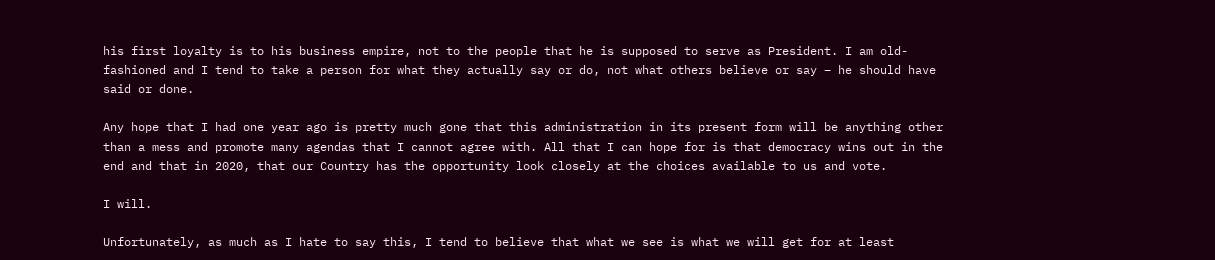his first loyalty is to his business empire, not to the people that he is supposed to serve as President. I am old-fashioned and I tend to take a person for what they actually say or do, not what others believe or say – he should have said or done.

Any hope that I had one year ago is pretty much gone that this administration in its present form will be anything other than a mess and promote many agendas that I cannot agree with. All that I can hope for is that democracy wins out in the end and that in 2020, that our Country has the opportunity look closely at the choices available to us and vote.

I will.

Unfortunately, as much as I hate to say this, I tend to believe that what we see is what we will get for at least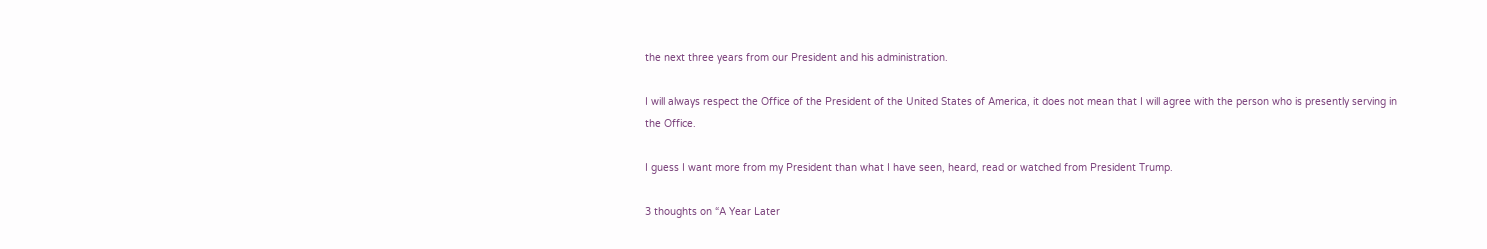the next three years from our President and his administration.

I will always respect the Office of the President of the United States of America, it does not mean that I will agree with the person who is presently serving in the Office.

I guess I want more from my President than what I have seen, heard, read or watched from President Trump.

3 thoughts on “A Year Later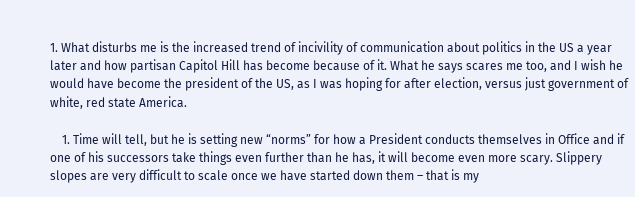1. What disturbs me is the increased trend of incivility of communication about politics in the US a year later and how partisan Capitol Hill has become because of it. What he says scares me too, and I wish he would have become the president of the US, as I was hoping for after election, versus just government of white, red state America.

    1. Time will tell, but he is setting new “norms” for how a President conducts themselves in Office and if one of his successors take things even further than he has, it will become even more scary. Slippery slopes are very difficult to scale once we have started down them – that is my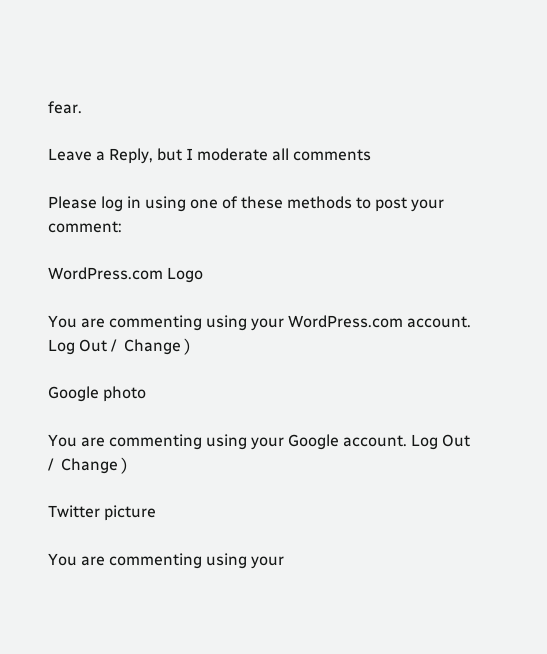fear.

Leave a Reply, but I moderate all comments

Please log in using one of these methods to post your comment:

WordPress.com Logo

You are commenting using your WordPress.com account. Log Out /  Change )

Google photo

You are commenting using your Google account. Log Out /  Change )

Twitter picture

You are commenting using your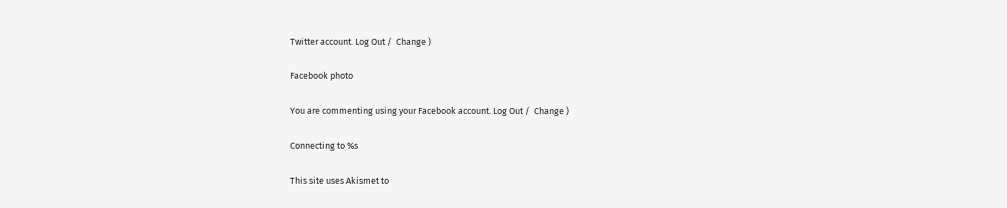Twitter account. Log Out /  Change )

Facebook photo

You are commenting using your Facebook account. Log Out /  Change )

Connecting to %s

This site uses Akismet to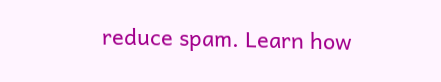reduce spam. Learn how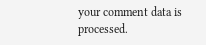your comment data is processed.